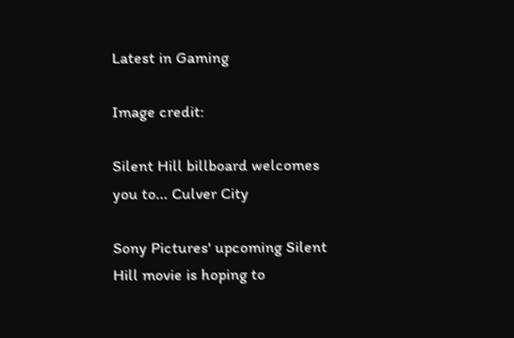Latest in Gaming

Image credit:

Silent Hill billboard welcomes you to... Culver City

Sony Pictures' upcoming Silent Hill movie is hoping to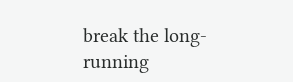break the long-running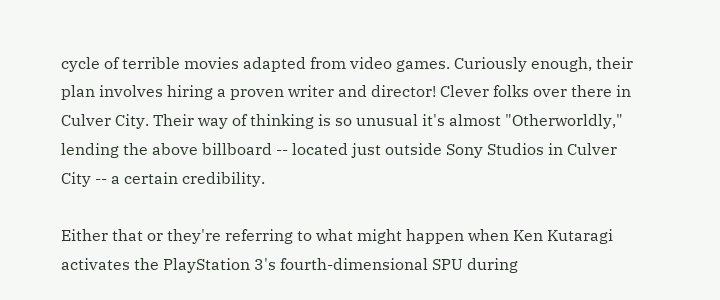cycle of terrible movies adapted from video games. Curiously enough, their plan involves hiring a proven writer and director! Clever folks over there in Culver City. Their way of thinking is so unusual it's almost "Otherworldly," lending the above billboard -- located just outside Sony Studios in Culver City -- a certain credibility.

Either that or they're referring to what might happen when Ken Kutaragi activates the PlayStation 3's fourth-dimensional SPU during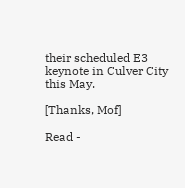their scheduled E3 keynote in Culver City this May.

[Thanks, Mof]

Read -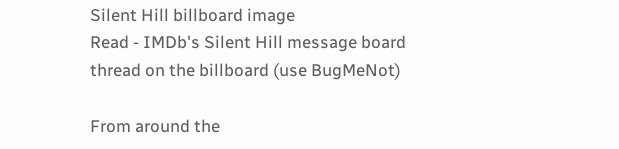Silent Hill billboard image
Read - IMDb's Silent Hill message board thread on the billboard (use BugMeNot)

From around the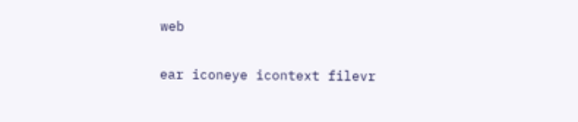web

ear iconeye icontext filevr